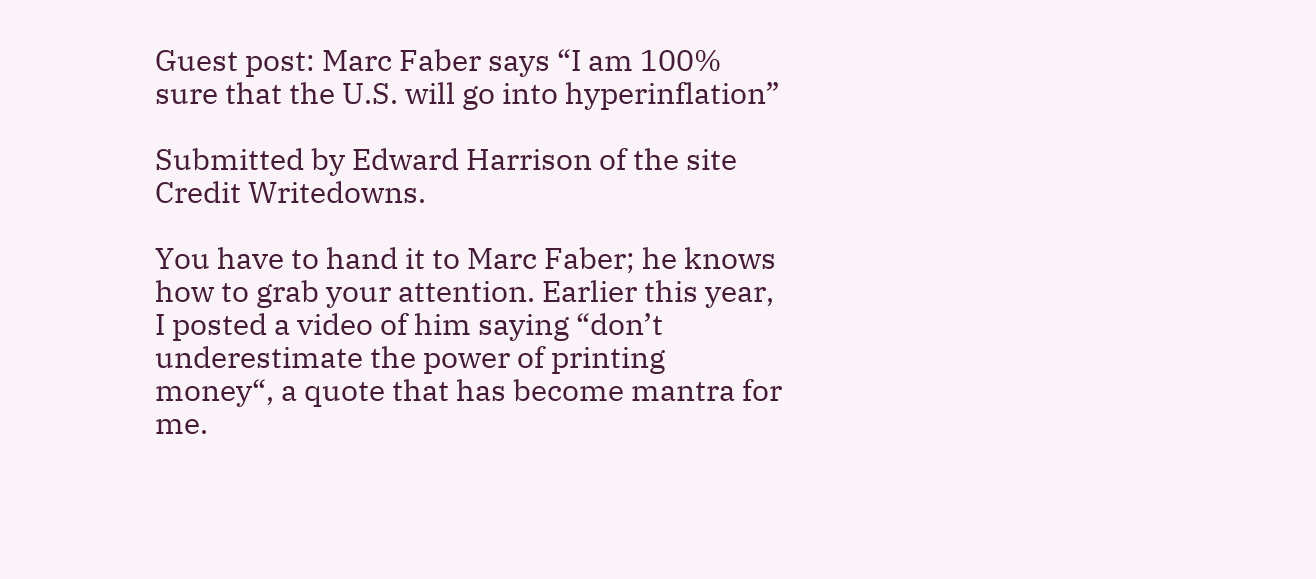Guest post: Marc Faber says “I am 100% sure that the U.S. will go into hyperinflation”

Submitted by Edward Harrison of the site Credit Writedowns.

You have to hand it to Marc Faber; he knows how to grab your attention. Earlier this year, I posted a video of him saying “don’t underestimate the power of printing money“, a quote that has become mantra for me.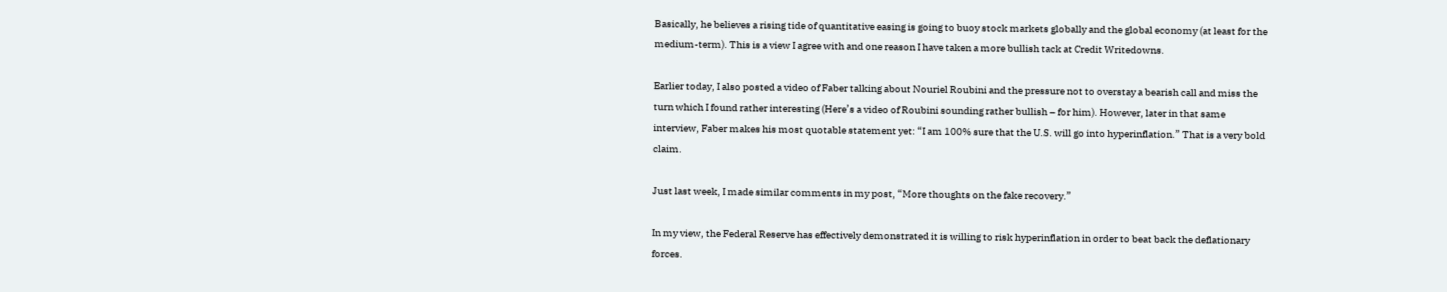Basically, he believes a rising tide of quantitative easing is going to buoy stock markets globally and the global economy (at least for the medium-term). This is a view I agree with and one reason I have taken a more bullish tack at Credit Writedowns.

Earlier today, I also posted a video of Faber talking about Nouriel Roubini and the pressure not to overstay a bearish call and miss the turn which I found rather interesting (Here’s a video of Roubini sounding rather bullish – for him). However, later in that same interview, Faber makes his most quotable statement yet: “I am 100% sure that the U.S. will go into hyperinflation.” That is a very bold claim.

Just last week, I made similar comments in my post, “More thoughts on the fake recovery.”

In my view, the Federal Reserve has effectively demonstrated it is willing to risk hyperinflation in order to beat back the deflationary forces.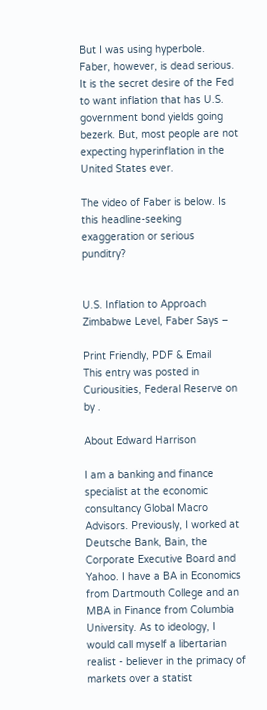But I was using hyperbole. Faber, however, is dead serious. It is the secret desire of the Fed to want inflation that has U.S. government bond yields going bezerk. But, most people are not expecting hyperinflation in the United States ever.

The video of Faber is below. Is this headline-seeking exaggeration or serious punditry?


U.S. Inflation to Approach Zimbabwe Level, Faber Says –

Print Friendly, PDF & Email
This entry was posted in Curiousities, Federal Reserve on by .

About Edward Harrison

I am a banking and finance specialist at the economic consultancy Global Macro Advisors. Previously, I worked at Deutsche Bank, Bain, the Corporate Executive Board and Yahoo. I have a BA in Economics from Dartmouth College and an MBA in Finance from Columbia University. As to ideology, I would call myself a libertarian realist - believer in the primacy of markets over a statist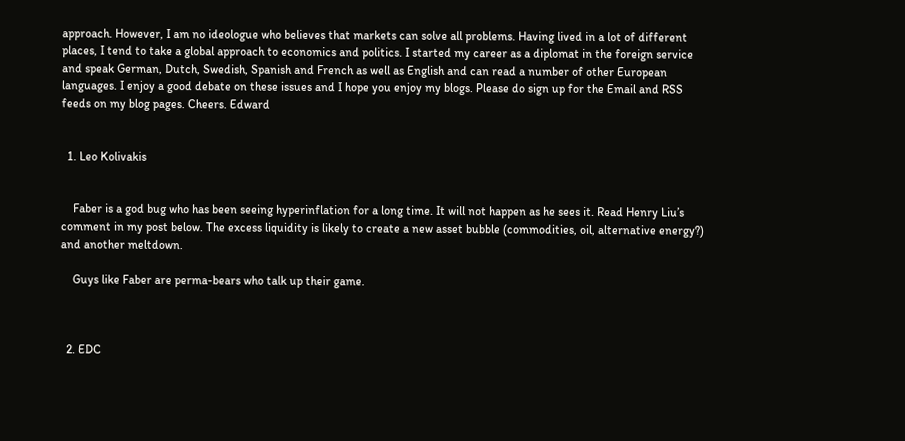approach. However, I am no ideologue who believes that markets can solve all problems. Having lived in a lot of different places, I tend to take a global approach to economics and politics. I started my career as a diplomat in the foreign service and speak German, Dutch, Swedish, Spanish and French as well as English and can read a number of other European languages. I enjoy a good debate on these issues and I hope you enjoy my blogs. Please do sign up for the Email and RSS feeds on my blog pages. Cheers. Edward


  1. Leo Kolivakis


    Faber is a god bug who has been seeing hyperinflation for a long time. It will not happen as he sees it. Read Henry Liu’s comment in my post below. The excess liquidity is likely to create a new asset bubble (commodities, oil, alternative energy?) and another meltdown.

    Guys like Faber are perma-bears who talk up their game.



  2. EDC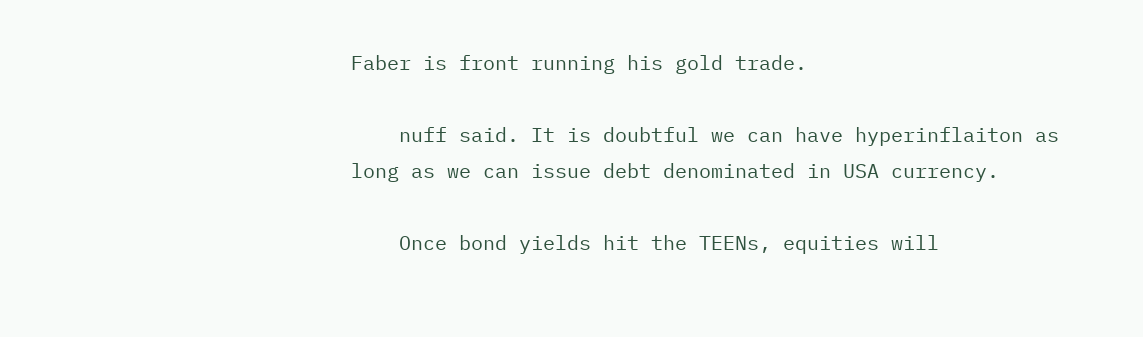Faber is front running his gold trade.

    nuff said. It is doubtful we can have hyperinflaiton as long as we can issue debt denominated in USA currency.

    Once bond yields hit the TEENs, equities will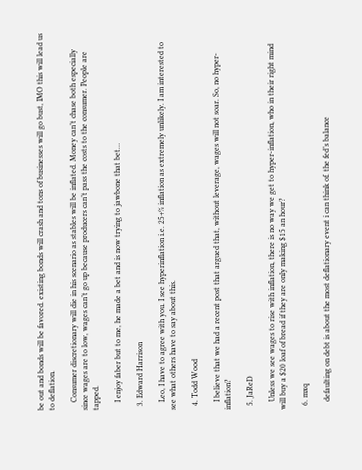be out and bonds will be favored. existing bonds will crash and tons of businesses will go bust, IMO this will lead us to deflation.

    Consumer discretionary will die in his scenario as stables will be inflated. Money can’t chase both especially since wages are to low, wages can’t go up because producers can’t pass the costs to the consumer. People are tapped.

    I enjoy faber but to me, he made a bet and is now trying to jawbone that bet…

  3. Edward Harrison

    Leo, I have to agree with you. I see hyperinflation i.e. 25+% inflation as extremely unlikely. I am interested to see what others have to say about this.

  4. Todd Wood

    I believe that we had a recent post that argued that, without leverage, wages will not soar. So, no hyper-inflation?

  5. JaReD

    Unless we see wages to rise with inflation, there is no way we get to hyper-inflation, who in their right mind will buy a $20 loaf of bread if they are only making $15 an hour?

  6. mxq

    defaulting on debt is about the most deflationary event i can think of. the fed’s balance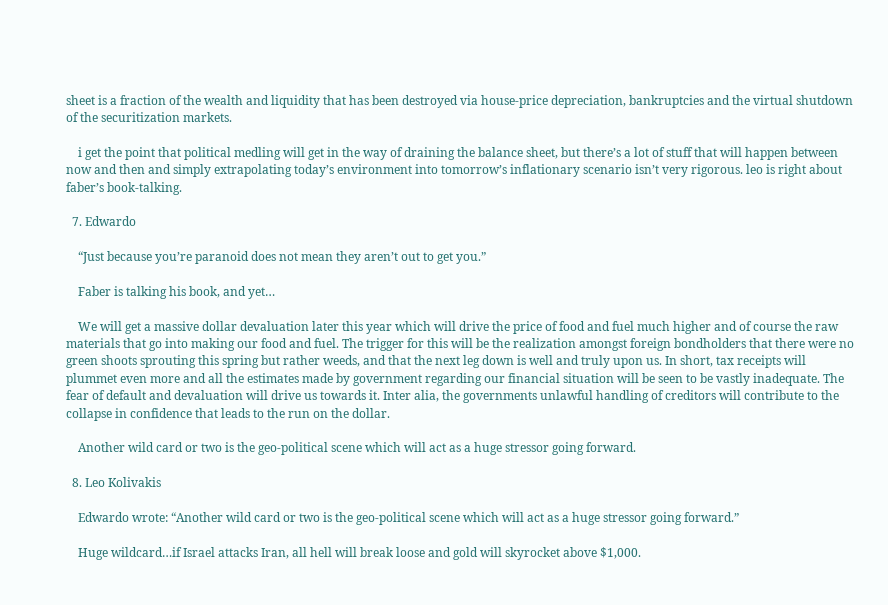sheet is a fraction of the wealth and liquidity that has been destroyed via house-price depreciation, bankruptcies and the virtual shutdown of the securitization markets.

    i get the point that political medling will get in the way of draining the balance sheet, but there’s a lot of stuff that will happen between now and then and simply extrapolating today’s environment into tomorrow’s inflationary scenario isn’t very rigorous. leo is right about faber’s book-talking.

  7. Edwardo

    “Just because you’re paranoid does not mean they aren’t out to get you.”

    Faber is talking his book, and yet…

    We will get a massive dollar devaluation later this year which will drive the price of food and fuel much higher and of course the raw materials that go into making our food and fuel. The trigger for this will be the realization amongst foreign bondholders that there were no green shoots sprouting this spring but rather weeds, and that the next leg down is well and truly upon us. In short, tax receipts will plummet even more and all the estimates made by government regarding our financial situation will be seen to be vastly inadequate. The fear of default and devaluation will drive us towards it. Inter alia, the governments unlawful handling of creditors will contribute to the collapse in confidence that leads to the run on the dollar.

    Another wild card or two is the geo-political scene which will act as a huge stressor going forward.

  8. Leo Kolivakis

    Edwardo wrote: “Another wild card or two is the geo-political scene which will act as a huge stressor going forward.”

    Huge wildcard…if Israel attacks Iran, all hell will break loose and gold will skyrocket above $1,000.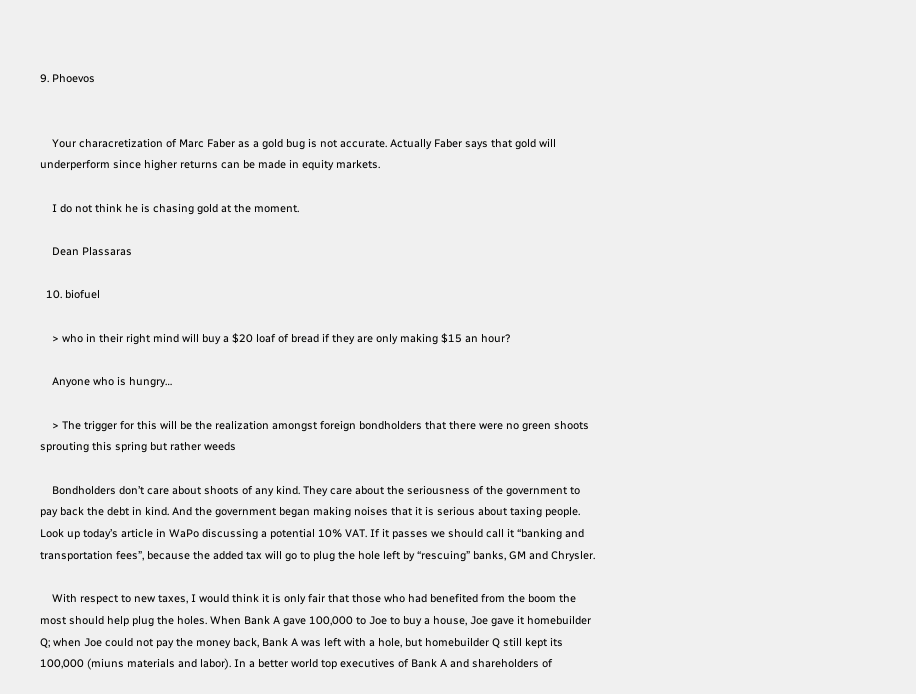9. Phoevos


    Your characretization of Marc Faber as a gold bug is not accurate. Actually Faber says that gold will underperform since higher returns can be made in equity markets.

    I do not think he is chasing gold at the moment.

    Dean Plassaras

  10. biofuel

    > who in their right mind will buy a $20 loaf of bread if they are only making $15 an hour?

    Anyone who is hungry…

    > The trigger for this will be the realization amongst foreign bondholders that there were no green shoots sprouting this spring but rather weeds

    Bondholders don’t care about shoots of any kind. They care about the seriousness of the government to pay back the debt in kind. And the government began making noises that it is serious about taxing people. Look up today’s article in WaPo discussing a potential 10% VAT. If it passes we should call it “banking and transportation fees”, because the added tax will go to plug the hole left by “rescuing” banks, GM and Chrysler.

    With respect to new taxes, I would think it is only fair that those who had benefited from the boom the most should help plug the holes. When Bank A gave 100,000 to Joe to buy a house, Joe gave it homebuilder Q; when Joe could not pay the money back, Bank A was left with a hole, but homebuilder Q still kept its 100,000 (miuns materials and labor). In a better world top executives of Bank A and shareholders of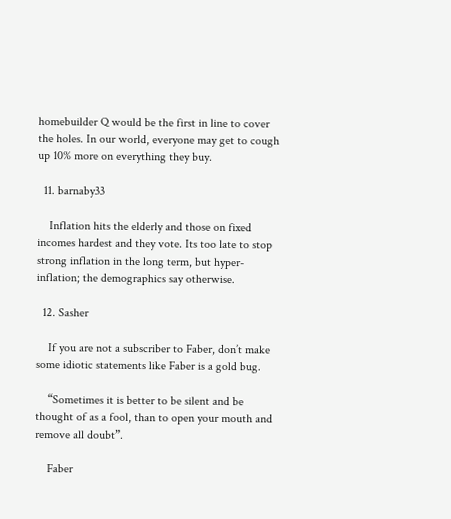homebuilder Q would be the first in line to cover the holes. In our world, everyone may get to cough up 10% more on everything they buy.

  11. barnaby33

    Inflation hits the elderly and those on fixed incomes hardest and they vote. Its too late to stop strong inflation in the long term, but hyper-inflation; the demographics say otherwise.

  12. Sasher

    If you are not a subscriber to Faber, don’t make some idiotic statements like Faber is a gold bug.

    “Sometimes it is better to be silent and be thought of as a fool, than to open your mouth and remove all doubt”.

    Faber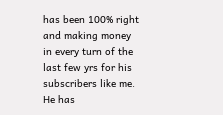has been 100% right and making money in every turn of the last few yrs for his subscribers like me. He has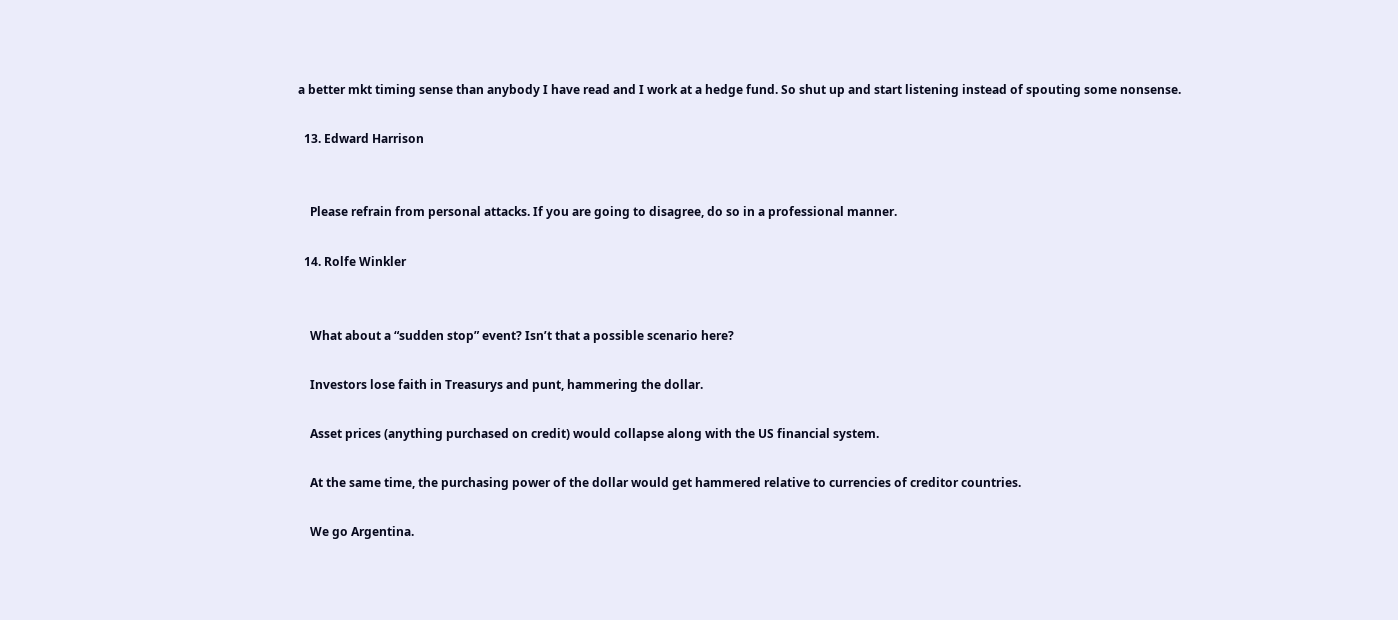a better mkt timing sense than anybody I have read and I work at a hedge fund. So shut up and start listening instead of spouting some nonsense.

  13. Edward Harrison


    Please refrain from personal attacks. If you are going to disagree, do so in a professional manner.

  14. Rolfe Winkler


    What about a “sudden stop” event? Isn’t that a possible scenario here?

    Investors lose faith in Treasurys and punt, hammering the dollar.

    Asset prices (anything purchased on credit) would collapse along with the US financial system.

    At the same time, the purchasing power of the dollar would get hammered relative to currencies of creditor countries.

    We go Argentina.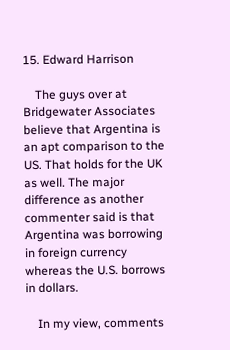15. Edward Harrison

    The guys over at Bridgewater Associates believe that Argentina is an apt comparison to the US. That holds for the UK as well. The major difference as another commenter said is that Argentina was borrowing in foreign currency whereas the U.S. borrows in dollars.

    In my view, comments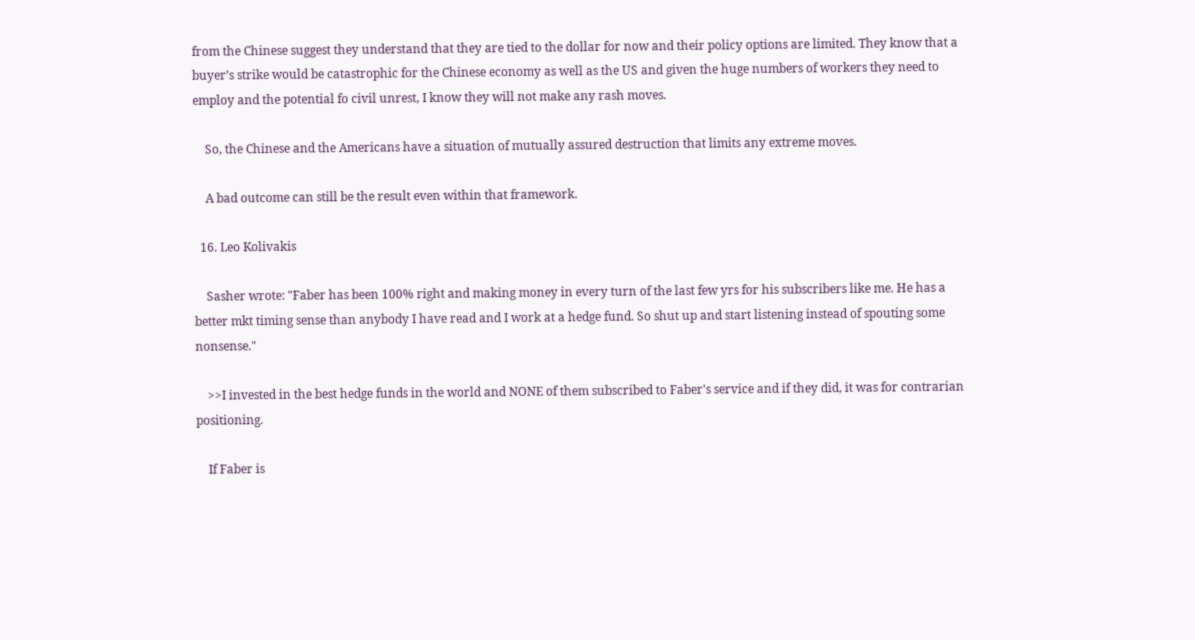from the Chinese suggest they understand that they are tied to the dollar for now and their policy options are limited. They know that a buyer’s strike would be catastrophic for the Chinese economy as well as the US and given the huge numbers of workers they need to employ and the potential fo civil unrest, I know they will not make any rash moves.

    So, the Chinese and the Americans have a situation of mutually assured destruction that limits any extreme moves.

    A bad outcome can still be the result even within that framework.

  16. Leo Kolivakis

    Sasher wrote: "Faber has been 100% right and making money in every turn of the last few yrs for his subscribers like me. He has a better mkt timing sense than anybody I have read and I work at a hedge fund. So shut up and start listening instead of spouting some nonsense."

    >>I invested in the best hedge funds in the world and NONE of them subscribed to Faber's service and if they did, it was for contrarian positioning.

    If Faber is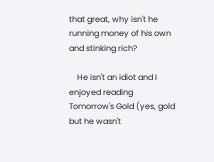that great, why isn't he running money of his own and stinking rich?

    He isn't an idiot and I enjoyed reading Tomorrow's Gold (yes, gold but he wasn't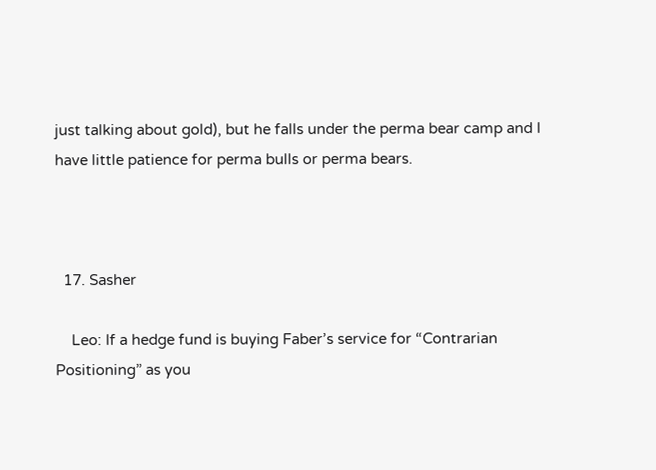just talking about gold), but he falls under the perma bear camp and I have little patience for perma bulls or perma bears.



  17. Sasher

    Leo: If a hedge fund is buying Faber’s service for “Contrarian Positioning” as you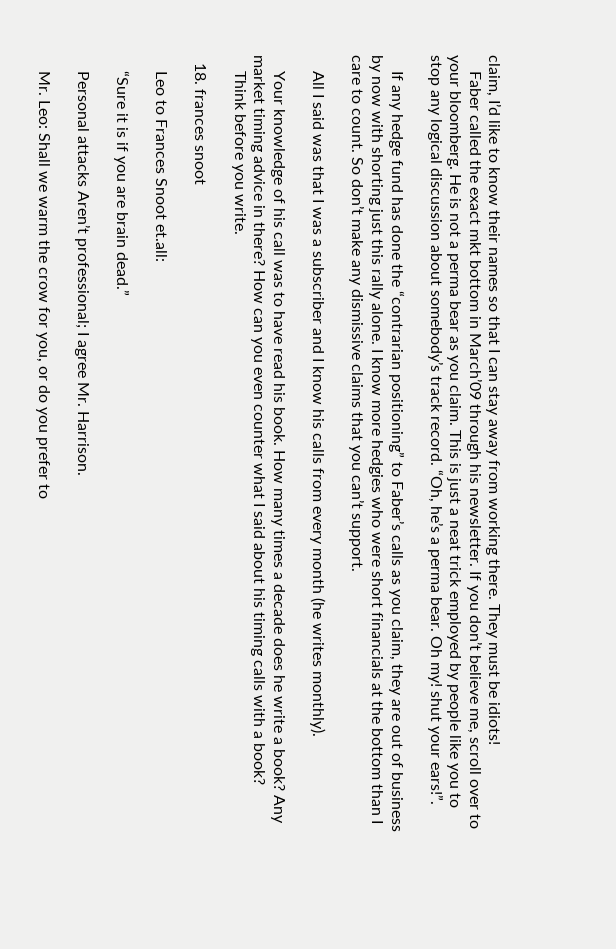claim, I’d like to know their names so that I can stay away from working there. They must be idiots!
    Faber called the exact mkt bottom in March’09 through his newsletter. If you don’t believe me, scroll over to your bloomberg. He is not a perma bear as you claim. This is just a neat trick employed by people like you to stop any logical discussion about somebody’s track record. “Oh, he’s a perma bear. Oh my! shut your ears!”.

    If any hedge fund has done the “contrarian positioning” to Faber’s calls as you claim, they are out of business by now with shorting just this rally alone. I know more hedgies who were short financials at the bottom than I care to count. So don’t make any dismissive claims that you can’t support.

    All I said was that I was a subscriber and I know his calls from every month (he writes monthly).

    Your knowledge of his call was to have read his book. How many times a decade does he write a book? Any market timing advice in there? How can you even counter what I said about his timing calls with a book?
    Think before you write.

  18. frances snoot

    Leo to Frances Snoot et.all:

    “Sure it is if you are brain dead.”

    Personal attacks Aren’t professional; I agree Mr. Harrison.

    Mr. Leo: Shall we warm the crow for you, or do you prefer to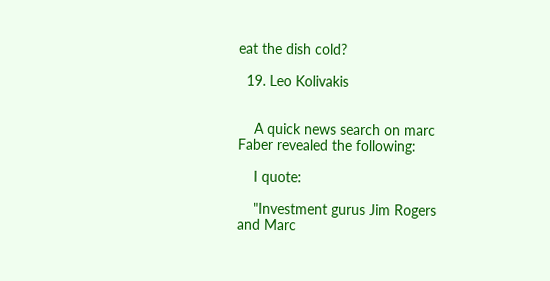eat the dish cold?

  19. Leo Kolivakis


    A quick news search on marc Faber revealed the following:

    I quote:

    "Investment gurus Jim Rogers and Marc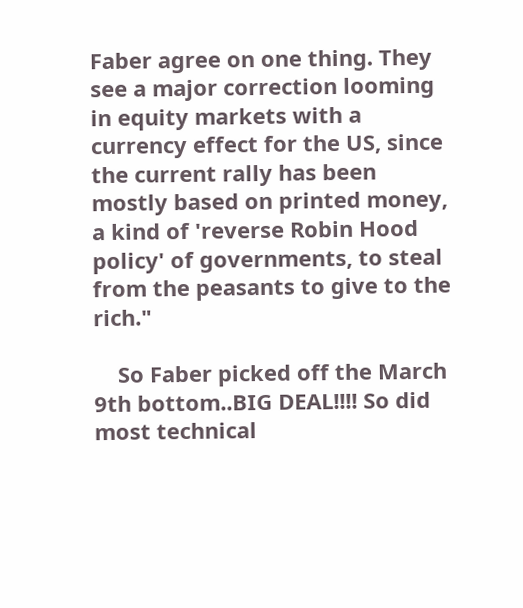Faber agree on one thing. They see a major correction looming in equity markets with a currency effect for the US, since the current rally has been mostly based on printed money, a kind of 'reverse Robin Hood policy' of governments, to steal from the peasants to give to the rich."

    So Faber picked off the March 9th bottom..BIG DEAL!!!! So did most technical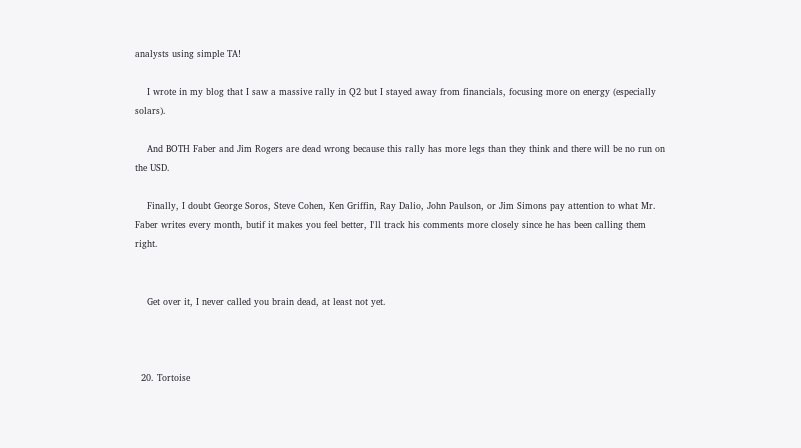analysts using simple TA!

    I wrote in my blog that I saw a massive rally in Q2 but I stayed away from financials, focusing more on energy (especially solars).

    And BOTH Faber and Jim Rogers are dead wrong because this rally has more legs than they think and there will be no run on the USD.

    Finally, I doubt George Soros, Steve Cohen, Ken Griffin, Ray Dalio, John Paulson, or Jim Simons pay attention to what Mr. Faber writes every month, butif it makes you feel better, I'll track his comments more closely since he has been calling them right.


    Get over it, I never called you brain dead, at least not yet.



  20. Tortoise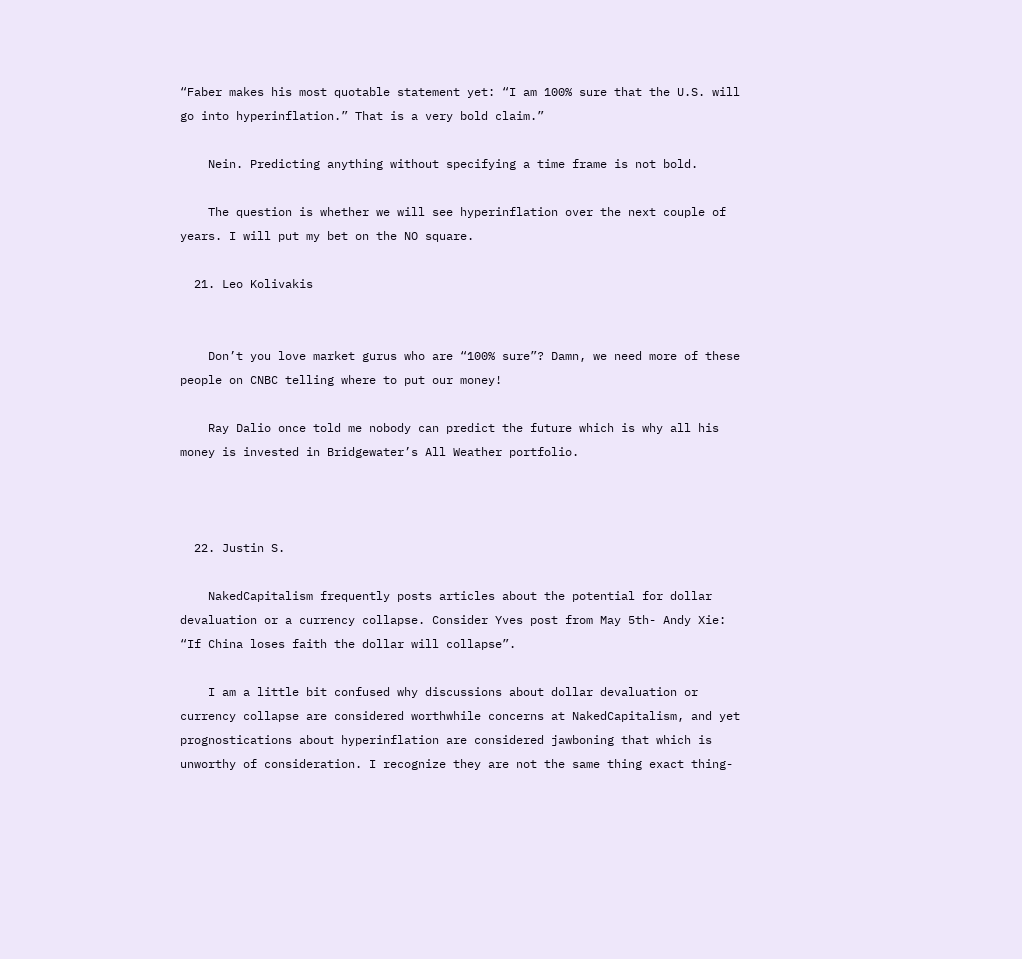“Faber makes his most quotable statement yet: “I am 100% sure that the U.S. will go into hyperinflation.” That is a very bold claim.”

    Nein. Predicting anything without specifying a time frame is not bold.

    The question is whether we will see hyperinflation over the next couple of years. I will put my bet on the NO square.

  21. Leo Kolivakis


    Don’t you love market gurus who are “100% sure”? Damn, we need more of these people on CNBC telling where to put our money!

    Ray Dalio once told me nobody can predict the future which is why all his money is invested in Bridgewater’s All Weather portfolio.



  22. Justin S.

    NakedCapitalism frequently posts articles about the potential for dollar devaluation or a currency collapse. Consider Yves post from May 5th- Andy Xie: “If China loses faith the dollar will collapse”.

    I am a little bit confused why discussions about dollar devaluation or currency collapse are considered worthwhile concerns at NakedCapitalism, and yet prognostications about hyperinflation are considered jawboning that which is unworthy of consideration. I recognize they are not the same thing exact thing-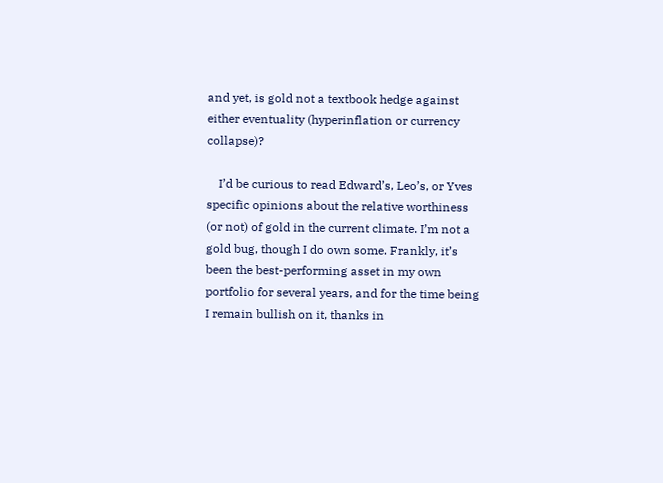and yet, is gold not a textbook hedge against either eventuality (hyperinflation or currency collapse)?

    I’d be curious to read Edward’s, Leo’s, or Yves specific opinions about the relative worthiness (or not) of gold in the current climate. I’m not a gold bug, though I do own some. Frankly, it’s been the best-performing asset in my own portfolio for several years, and for the time being I remain bullish on it, thanks in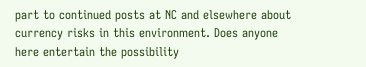part to continued posts at NC and elsewhere about currency risks in this environment. Does anyone here entertain the possibility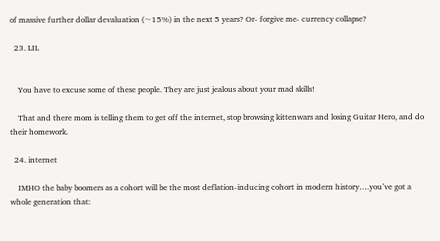of massive further dollar devaluation (~15%) in the next 5 years? Or- forgive me- currency collapse?

  23. LIL


    You have to excuse some of these people. They are just jealous about your mad skills!

    That and there mom is telling them to get off the internet, stop browsing kittenwars and losing Guitar Hero, and do their homework.

  24. internet

    IMHO the baby boomers as a cohort will be the most deflation-inducing cohort in modern history….you’ve got a whole generation that: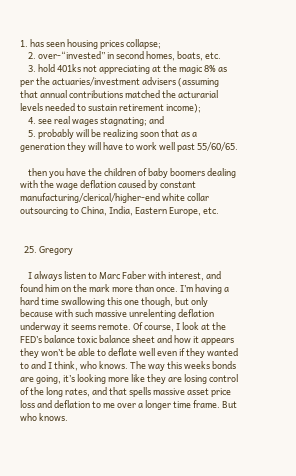1. has seen housing prices collapse;
    2. over-“invested” in second homes, boats, etc.
    3. hold 401ks not appreciating at the magic 8% as per the actuaries/investment advisers (assuming that annual contributions matched the acturarial levels needed to sustain retirement income);
    4. see real wages stagnating; and
    5. probably will be realizing soon that as a generation they will have to work well past 55/60/65.

    then you have the children of baby boomers dealing with the wage deflation caused by constant manufacturing/clerical/higher-end white collar outsourcing to China, India, Eastern Europe, etc.


  25. Gregory

    I always listen to Marc Faber with interest, and found him on the mark more than once. I’m having a hard time swallowing this one though, but only because with such massive unrelenting deflation underway it seems remote. Of course, I look at the FED’s balance toxic balance sheet and how it appears they won’t be able to deflate well even if they wanted to and I think, who knows. The way this weeks bonds are going, it’s looking more like they are losing control of the long rates, and that spells massive asset price loss and deflation to me over a longer time frame. But who knows.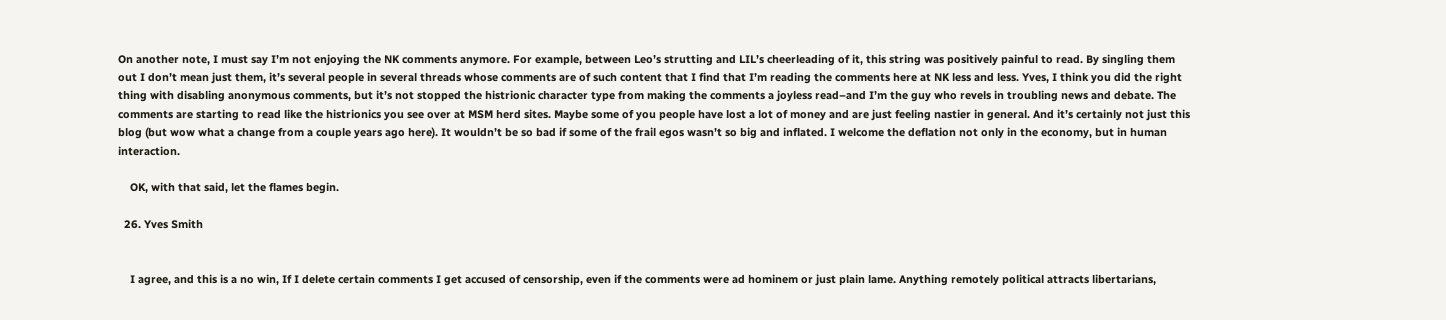On another note, I must say I’m not enjoying the NK comments anymore. For example, between Leo’s strutting and LIL’s cheerleading of it, this string was positively painful to read. By singling them out I don’t mean just them, it’s several people in several threads whose comments are of such content that I find that I’m reading the comments here at NK less and less. Yves, I think you did the right thing with disabling anonymous comments, but it’s not stopped the histrionic character type from making the comments a joyless read–and I’m the guy who revels in troubling news and debate. The comments are starting to read like the histrionics you see over at MSM herd sites. Maybe some of you people have lost a lot of money and are just feeling nastier in general. And it’s certainly not just this blog (but wow what a change from a couple years ago here). It wouldn’t be so bad if some of the frail egos wasn’t so big and inflated. I welcome the deflation not only in the economy, but in human interaction.

    OK, with that said, let the flames begin.

  26. Yves Smith


    I agree, and this is a no win, If I delete certain comments I get accused of censorship, even if the comments were ad hominem or just plain lame. Anything remotely political attracts libertarians,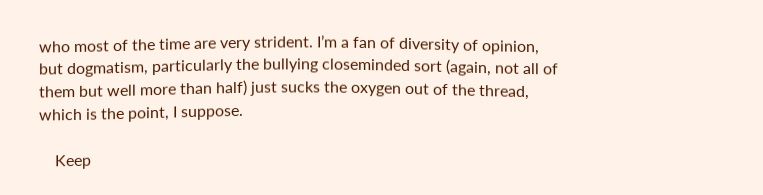who most of the time are very strident. I’m a fan of diversity of opinion, but dogmatism, particularly the bullying closeminded sort (again, not all of them but well more than half) just sucks the oxygen out of the thread, which is the point, I suppose.

    Keep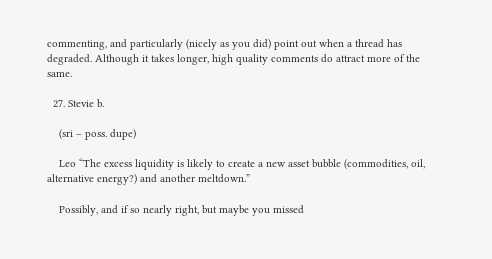commenting, and particularly (nicely as you did) point out when a thread has degraded. Although it takes longer, high quality comments do attract more of the same.

  27. Stevie b.

    (sri – poss. dupe)

    Leo “The excess liquidity is likely to create a new asset bubble (commodities, oil, alternative energy?) and another meltdown.”

    Possibly, and if so nearly right, but maybe you missed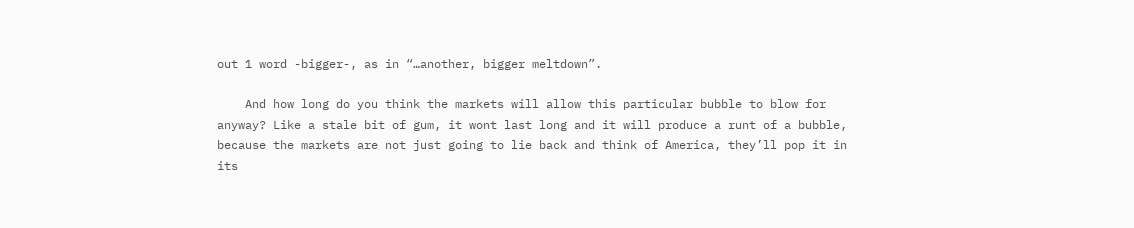out 1 word -bigger-, as in “…another, bigger meltdown”.

    And how long do you think the markets will allow this particular bubble to blow for anyway? Like a stale bit of gum, it wont last long and it will produce a runt of a bubble, because the markets are not just going to lie back and think of America, they’ll pop it in its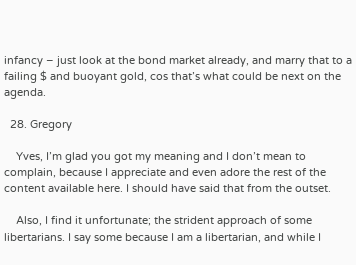infancy – just look at the bond market already, and marry that to a failing $ and buoyant gold, cos that’s what could be next on the agenda.

  28. Gregory

    Yves, I’m glad you got my meaning and I don’t mean to complain, because I appreciate and even adore the rest of the content available here. I should have said that from the outset.

    Also, I find it unfortunate; the strident approach of some libertarians. I say some because I am a libertarian, and while I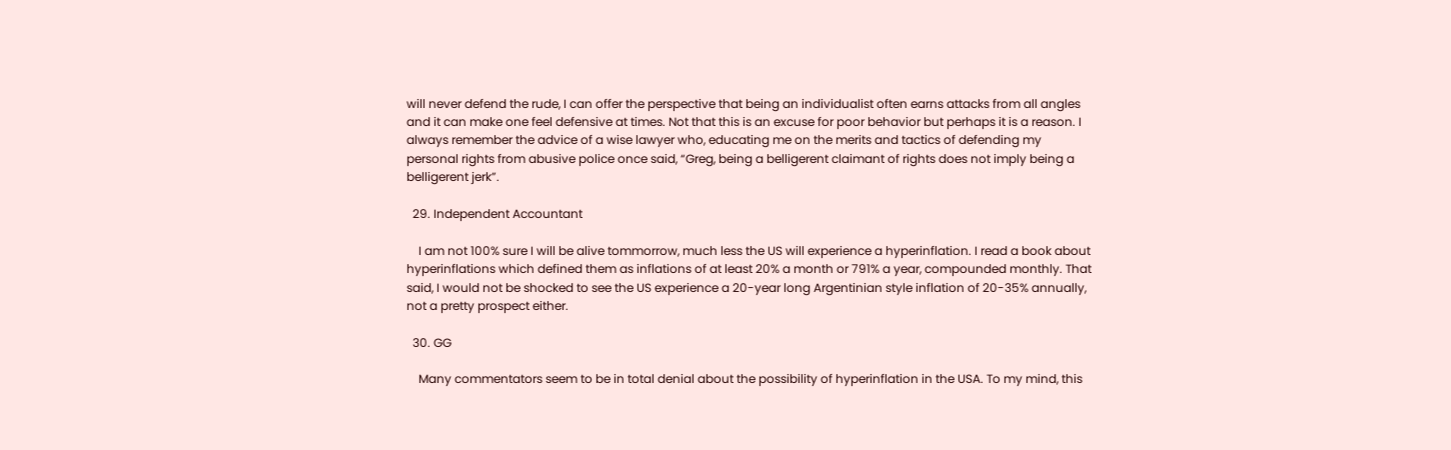will never defend the rude, I can offer the perspective that being an individualist often earns attacks from all angles and it can make one feel defensive at times. Not that this is an excuse for poor behavior but perhaps it is a reason. I always remember the advice of a wise lawyer who, educating me on the merits and tactics of defending my personal rights from abusive police once said, “Greg, being a belligerent claimant of rights does not imply being a belligerent jerk”.

  29. Independent Accountant

    I am not 100% sure I will be alive tommorrow, much less the US will experience a hyperinflation. I read a book about hyperinflations which defined them as inflations of at least 20% a month or 791% a year, compounded monthly. That said, I would not be shocked to see the US experience a 20-year long Argentinian style inflation of 20-35% annually, not a pretty prospect either.

  30. GG

    Many commentators seem to be in total denial about the possibility of hyperinflation in the USA. To my mind, this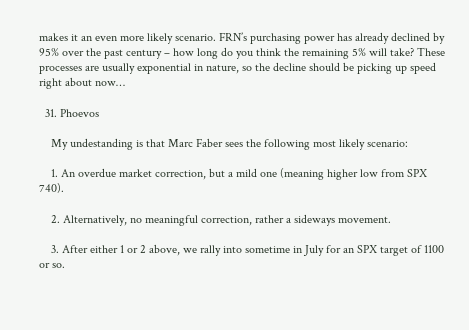makes it an even more likely scenario. FRN’s purchasing power has already declined by 95% over the past century – how long do you think the remaining 5% will take? These processes are usually exponential in nature, so the decline should be picking up speed right about now…

  31. Phoevos

    My undestanding is that Marc Faber sees the following most likely scenario:

    1. An overdue market correction, but a mild one (meaning higher low from SPX 740).

    2. Alternatively, no meaningful correction, rather a sideways movement.

    3. After either 1 or 2 above, we rally into sometime in July for an SPX target of 1100 or so.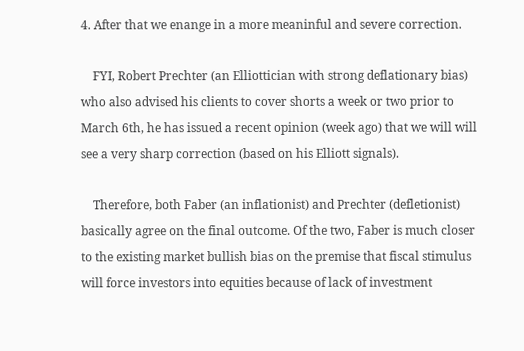4. After that we enange in a more meaninful and severe correction.

    FYI, Robert Prechter (an Elliottician with strong deflationary bias) who also advised his clients to cover shorts a week or two prior to March 6th, he has issued a recent opinion (week ago) that we will will see a very sharp correction (based on his Elliott signals).

    Therefore, both Faber (an inflationist) and Prechter (defletionist) basically agree on the final outcome. Of the two, Faber is much closer to the existing market bullish bias on the premise that fiscal stimulus will force investors into equities because of lack of investment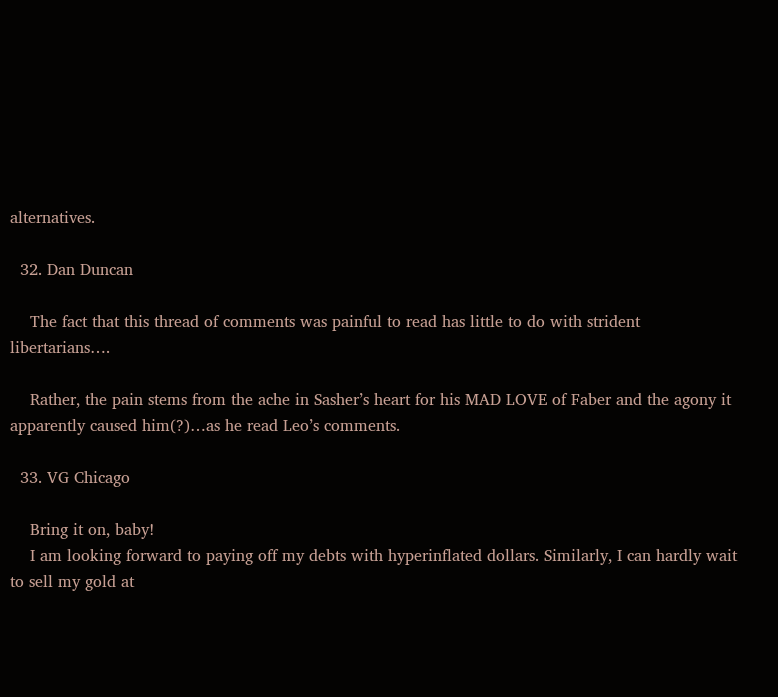alternatives.

  32. Dan Duncan

    The fact that this thread of comments was painful to read has little to do with strident libertarians….

    Rather, the pain stems from the ache in Sasher’s heart for his MAD LOVE of Faber and the agony it apparently caused him(?)…as he read Leo’s comments.

  33. VG Chicago

    Bring it on, baby!
    I am looking forward to paying off my debts with hyperinflated dollars. Similarly, I can hardly wait to sell my gold at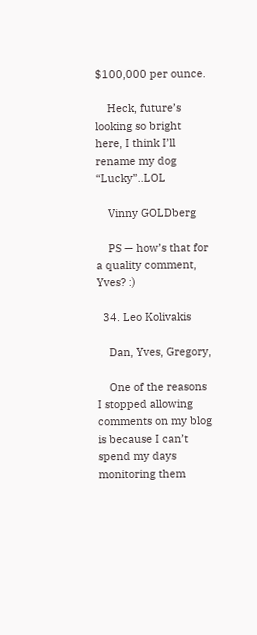$100,000 per ounce.

    Heck, future’s looking so bright here, I think I’ll rename my dog “Lucky”..LOL

    Vinny GOLDberg

    PS — how’s that for a quality comment, Yves? :)

  34. Leo Kolivakis

    Dan, Yves, Gregory,

    One of the reasons I stopped allowing comments on my blog is because I can’t spend my days monitoring them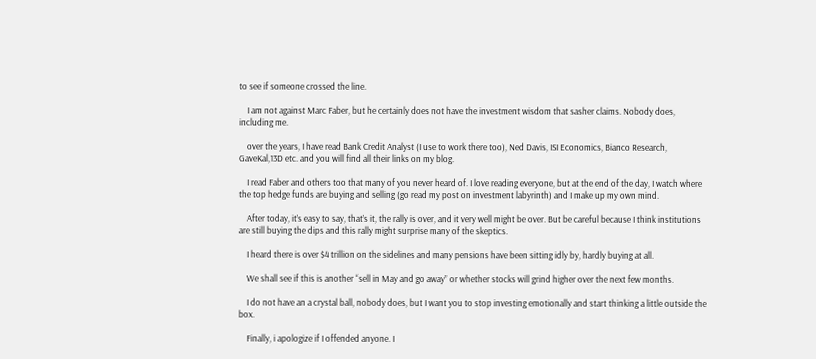to see if someone crossed the line.

    I am not against Marc Faber, but he certainly does not have the investment wisdom that sasher claims. Nobody does, including me.

    over the years, I have read Bank Credit Analyst (I use to work there too), Ned Davis, ISI Economics, Bianco Research, GaveKal,13D etc. and you will find all their links on my blog.

    I read Faber and others too that many of you never heard of. I love reading everyone, but at the end of the day, I watch where the top hedge funds are buying and selling (go read my post on investment labyrinth) and I make up my own mind.

    After today, it’s easy to say, that’s it, the rally is over, and it very well might be over. But be careful because I think institutions are still buying the dips and this rally might surprise many of the skeptics.

    I heard there is over $4 trillion on the sidelines and many pensions have been sitting idly by, hardly buying at all.

    We shall see if this is another “sell in May and go away” or whether stocks will grind higher over the next few months.

    I do not have an a crystal ball, nobody does, but I want you to stop investing emotionally and start thinking a little outside the box.

    Finally, i apologize if I offended anyone. I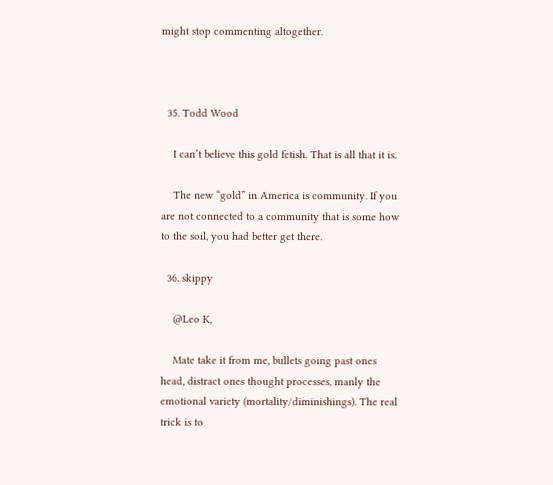might stop commenting altogether.



  35. Todd Wood

    I can’t believe this gold fetish. That is all that it is.

    The new “gold” in America is community. If you are not connected to a community that is some how to the soil, you had better get there.

  36. skippy

    @Leo K,

    Mate take it from me, bullets going past ones head, distract ones thought processes, manly the emotional variety (mortality/diminishings). The real trick is to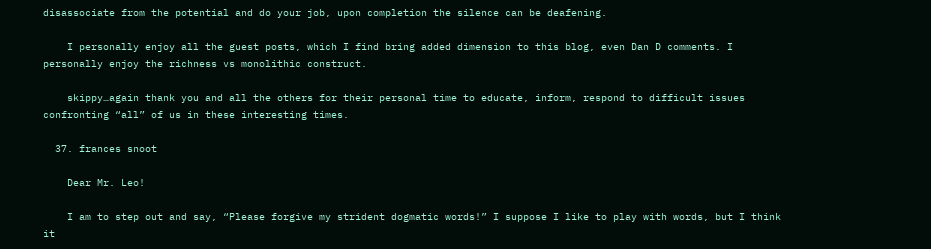disassociate from the potential and do your job, upon completion the silence can be deafening.

    I personally enjoy all the guest posts, which I find bring added dimension to this blog, even Dan D comments. I personally enjoy the richness vs monolithic construct.

    skippy…again thank you and all the others for their personal time to educate, inform, respond to difficult issues confronting “all” of us in these interesting times.

  37. frances snoot

    Dear Mr. Leo!

    I am to step out and say, “Please forgive my strident dogmatic words!” I suppose I like to play with words, but I think it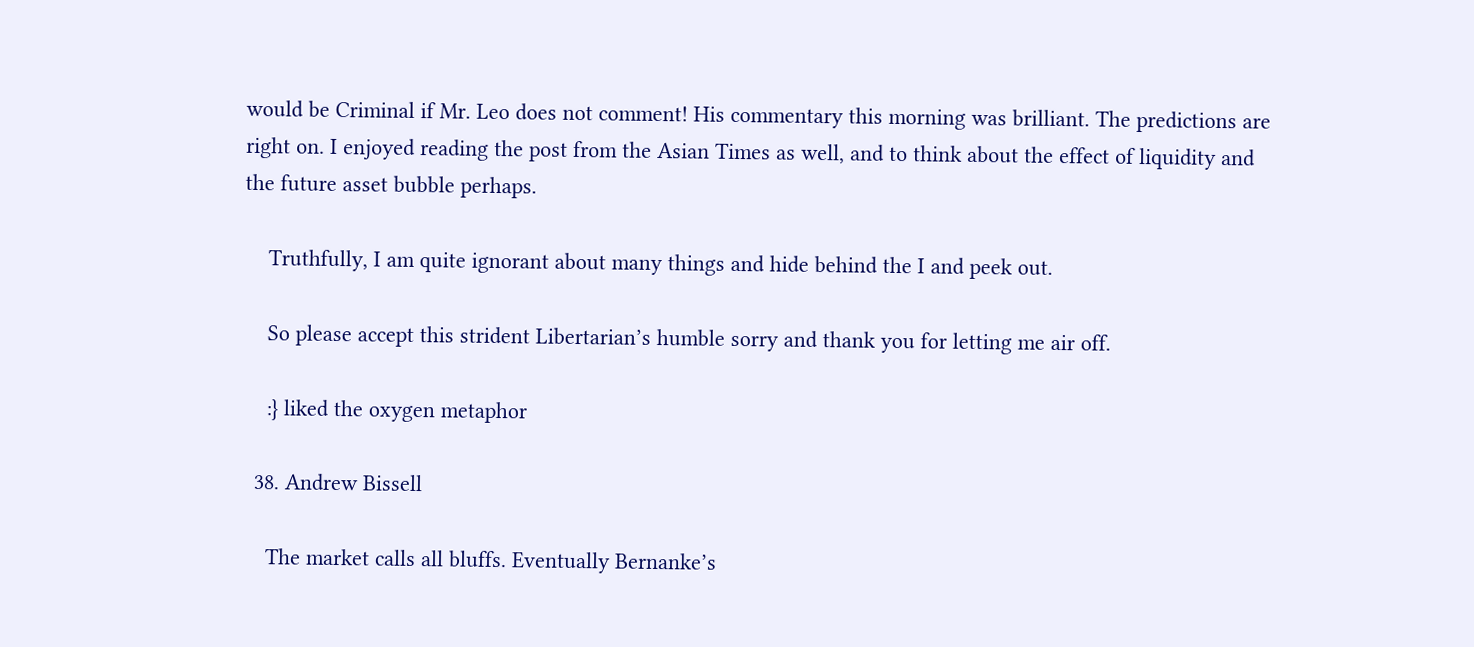would be Criminal if Mr. Leo does not comment! His commentary this morning was brilliant. The predictions are right on. I enjoyed reading the post from the Asian Times as well, and to think about the effect of liquidity and the future asset bubble perhaps.

    Truthfully, I am quite ignorant about many things and hide behind the I and peek out.

    So please accept this strident Libertarian’s humble sorry and thank you for letting me air off.

    :} liked the oxygen metaphor

  38. Andrew Bissell

    The market calls all bluffs. Eventually Bernanke’s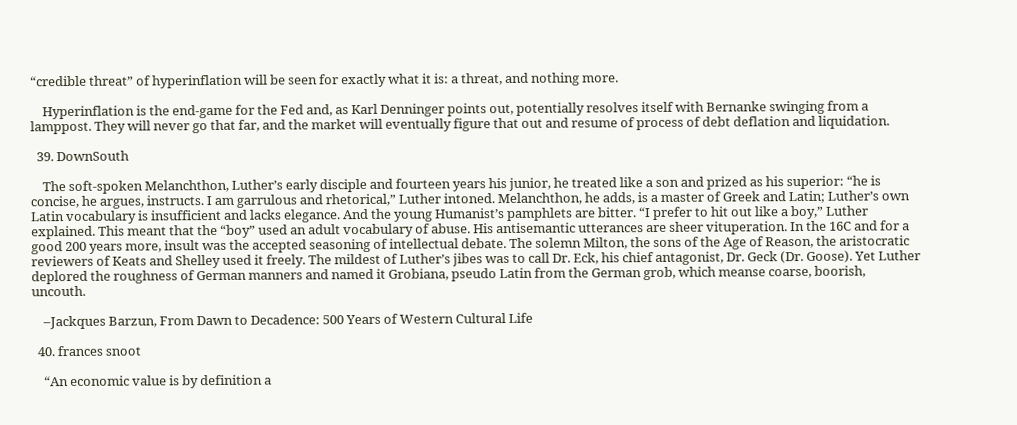“credible threat” of hyperinflation will be seen for exactly what it is: a threat, and nothing more.

    Hyperinflation is the end-game for the Fed and, as Karl Denninger points out, potentially resolves itself with Bernanke swinging from a lamppost. They will never go that far, and the market will eventually figure that out and resume of process of debt deflation and liquidation.

  39. DownSouth

    The soft-spoken Melanchthon, Luther’s early disciple and fourteen years his junior, he treated like a son and prized as his superior: “he is concise, he argues, instructs. I am garrulous and rhetorical,” Luther intoned. Melanchthon, he adds, is a master of Greek and Latin; Luther’s own Latin vocabulary is insufficient and lacks elegance. And the young Humanist’s pamphlets are bitter. “I prefer to hit out like a boy,” Luther explained. This meant that the “boy” used an adult vocabulary of abuse. His antisemantic utterances are sheer vituperation. In the 16C and for a good 200 years more, insult was the accepted seasoning of intellectual debate. The solemn Milton, the sons of the Age of Reason, the aristocratic reviewers of Keats and Shelley used it freely. The mildest of Luther’s jibes was to call Dr. Eck, his chief antagonist, Dr. Geck (Dr. Goose). Yet Luther deplored the roughness of German manners and named it Grobiana, pseudo Latin from the German grob, which meanse coarse, boorish, uncouth.

    –Jackques Barzun, From Dawn to Decadence: 500 Years of Western Cultural Life

  40. frances snoot

    “An economic value is by definition a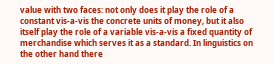value with two faces: not only does it play the role of a constant vis-a-vis the concrete units of money, but it also itself play the role of a variable vis-a-vis a fixed quantity of merchandise which serves it as a standard. In linguistics on the other hand there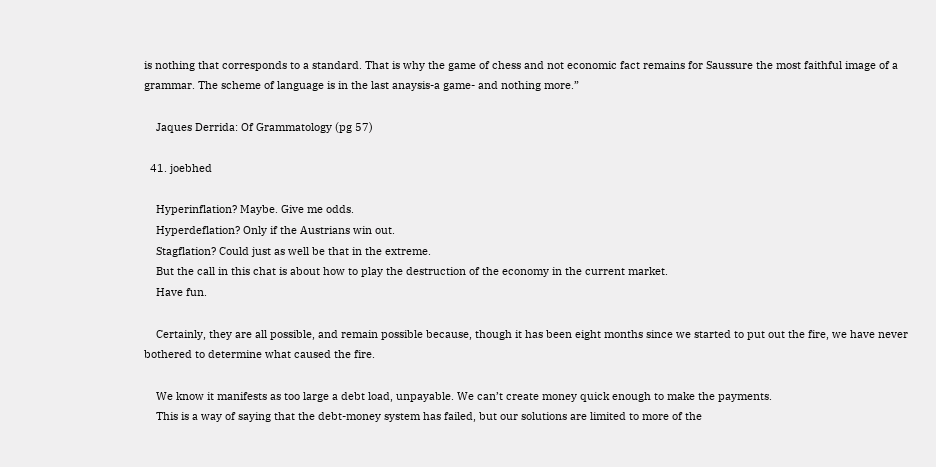is nothing that corresponds to a standard. That is why the game of chess and not economic fact remains for Saussure the most faithful image of a grammar. The scheme of language is in the last anaysis-a game- and nothing more.”

    Jaques Derrida: Of Grammatology (pg 57)

  41. joebhed

    Hyperinflation? Maybe. Give me odds.
    Hyperdeflation? Only if the Austrians win out.
    Stagflation? Could just as well be that in the extreme.
    But the call in this chat is about how to play the destruction of the economy in the current market.
    Have fun.

    Certainly, they are all possible, and remain possible because, though it has been eight months since we started to put out the fire, we have never bothered to determine what caused the fire.

    We know it manifests as too large a debt load, unpayable. We can’t create money quick enough to make the payments.
    This is a way of saying that the debt-money system has failed, but our solutions are limited to more of the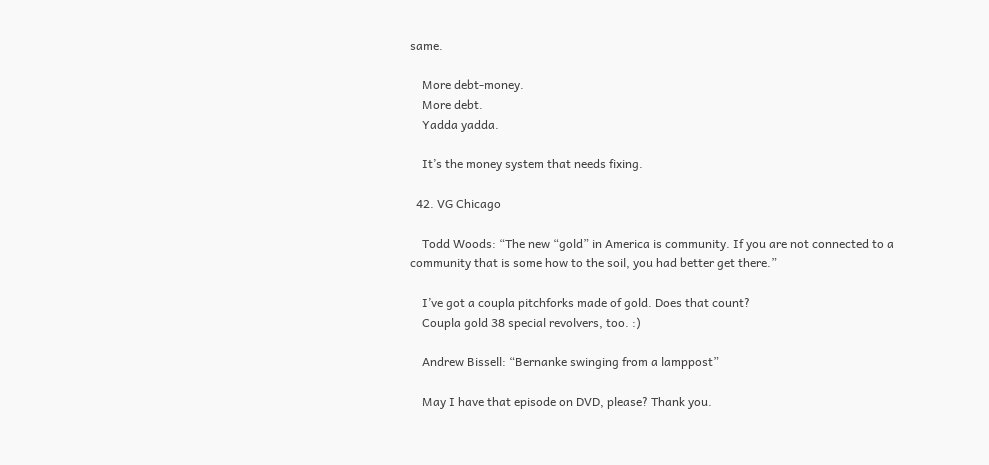same.

    More debt-money.
    More debt.
    Yadda yadda.

    It’s the money system that needs fixing.

  42. VG Chicago

    Todd Woods: “The new “gold” in America is community. If you are not connected to a community that is some how to the soil, you had better get there.”

    I’ve got a coupla pitchforks made of gold. Does that count?
    Coupla gold 38 special revolvers, too. :)

    Andrew Bissell: “Bernanke swinging from a lamppost”

    May I have that episode on DVD, please? Thank you.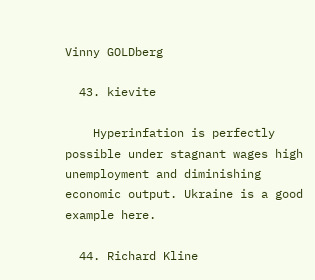Vinny GOLDberg

  43. kievite

    Hyperinfation is perfectly possible under stagnant wages high unemployment and diminishing economic output. Ukraine is a good example here.

  44. Richard Kline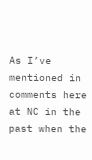As I’ve mentioned in comments here at NC in the past when the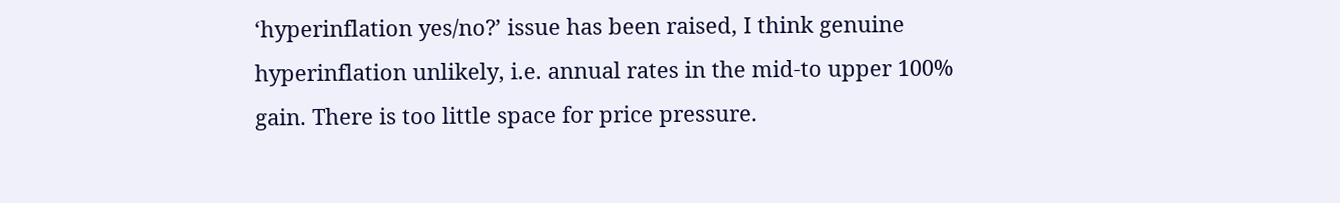‘hyperinflation yes/no?’ issue has been raised, I think genuine hyperinflation unlikely, i.e. annual rates in the mid-to upper 100% gain. There is too little space for price pressure.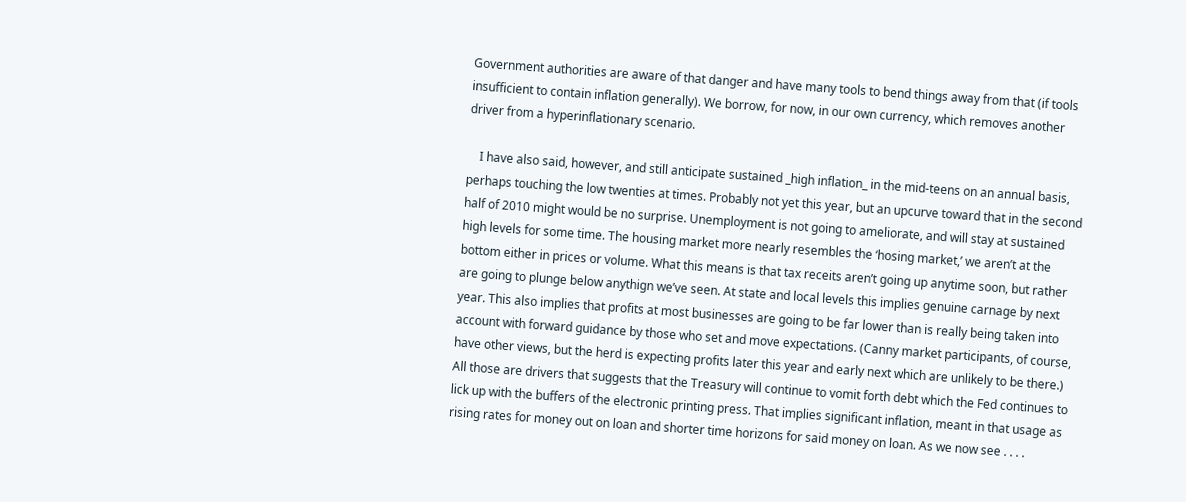Government authorities are aware of that danger and have many tools to bend things away from that (if tools insufficient to contain inflation generally). We borrow, for now, in our own currency, which removes another driver from a hyperinflationary scenario.

    I have also said, however, and still anticipate sustained _high inflation_ in the mid-teens on an annual basis, perhaps touching the low twenties at times. Probably not yet this year, but an upcurve toward that in the second half of 2010 might would be no surprise. Unemployment is not going to ameliorate, and will stay at sustained high levels for some time. The housing market more nearly resembles the ‘hosing market,’ we aren’t at the bottom either in prices or volume. What this means is that tax receits aren’t going up anytime soon, but rather are going to plunge below anythign we’ve seen. At state and local levels this implies genuine carnage by next year. This also implies that profits at most businesses are going to be far lower than is really being taken into account with forward guidance by those who set and move expectations. (Canny market participants, of course, have other views, but the herd is expecting profits later this year and early next which are unlikely to be there.) All those are drivers that suggests that the Treasury will continue to vomit forth debt which the Fed continues to lick up with the buffers of the electronic printing press. That implies significant inflation, meant in that usage as rising rates for money out on loan and shorter time horizons for said money on loan. As we now see . . . .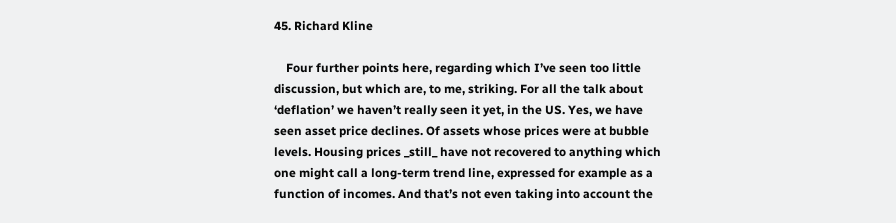45. Richard Kline

    Four further points here, regarding which I’ve seen too little discussion, but which are, to me, striking. For all the talk about ‘deflation’ we haven’t really seen it yet, in the US. Yes, we have seen asset price declines. Of assets whose prices were at bubble levels. Housing prices _still_ have not recovered to anything which one might call a long-term trend line, expressed for example as a function of incomes. And that’s not even taking into account the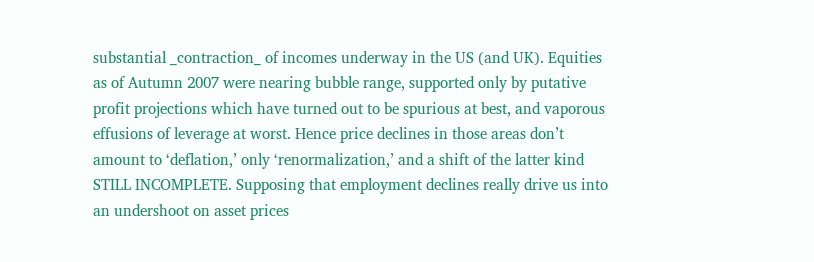substantial _contraction_ of incomes underway in the US (and UK). Equities as of Autumn 2007 were nearing bubble range, supported only by putative profit projections which have turned out to be spurious at best, and vaporous effusions of leverage at worst. Hence price declines in those areas don’t amount to ‘deflation,’ only ‘renormalization,’ and a shift of the latter kind STILL INCOMPLETE. Supposing that employment declines really drive us into an undershoot on asset prices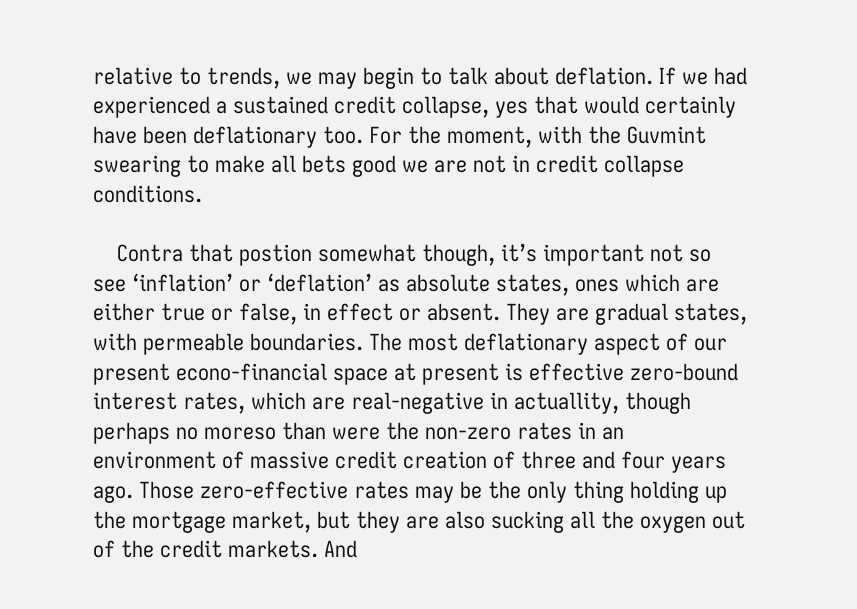relative to trends, we may begin to talk about deflation. If we had experienced a sustained credit collapse, yes that would certainly have been deflationary too. For the moment, with the Guvmint swearing to make all bets good we are not in credit collapse conditions.

    Contra that postion somewhat though, it’s important not so see ‘inflation’ or ‘deflation’ as absolute states, ones which are either true or false, in effect or absent. They are gradual states, with permeable boundaries. The most deflationary aspect of our present econo-financial space at present is effective zero-bound interest rates, which are real-negative in actuallity, though perhaps no moreso than were the non-zero rates in an environment of massive credit creation of three and four years ago. Those zero-effective rates may be the only thing holding up the mortgage market, but they are also sucking all the oxygen out of the credit markets. And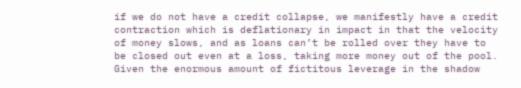if we do not have a credit collapse, we manifestly have a credit contraction which is deflationary in impact in that the velocity of money slows, and as loans can’t be rolled over they have to be closed out even at a loss, taking more money out of the pool. Given the enormous amount of fictitous leverage in the shadow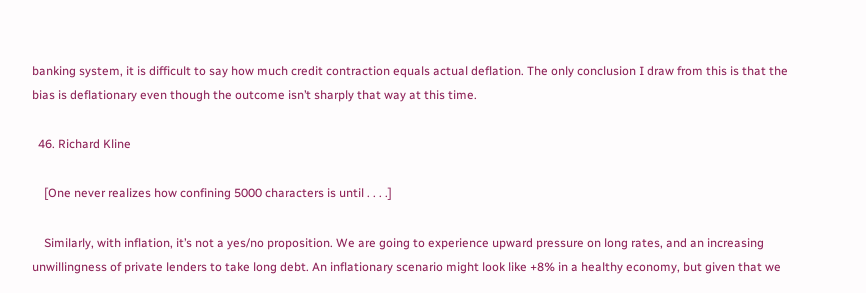banking system, it is difficult to say how much credit contraction equals actual deflation. The only conclusion I draw from this is that the bias is deflationary even though the outcome isn’t sharply that way at this time.

  46. Richard Kline

    [One never realizes how confining 5000 characters is until . . . .]

    Similarly, with inflation, it’s not a yes/no proposition. We are going to experience upward pressure on long rates, and an increasing unwillingness of private lenders to take long debt. An inflationary scenario might look like +8% in a healthy economy, but given that we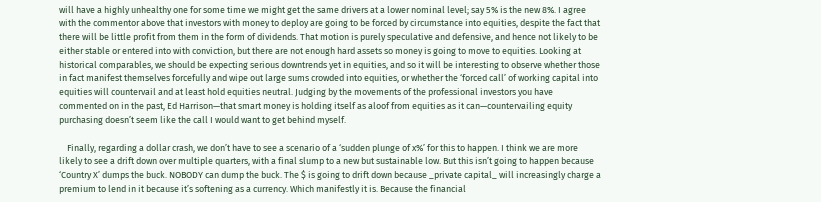will have a highly unhealthy one for some time we might get the same drivers at a lower nominal level; say 5% is the new 8%. I agree with the commentor above that investors with money to deploy are going to be forced by circumstance into equities, despite the fact that there will be little profit from them in the form of dividends. That motion is purely speculative and defensive, and hence not likely to be either stable or entered into with conviction, but there are not enough hard assets so money is going to move to equities. Looking at historical comparables, we should be expecting serious downtrends yet in equities, and so it will be interesting to observe whether those in fact manifest themselves forcefully and wipe out large sums crowded into equities, or whether the ‘forced call’ of working capital into equities will countervail and at least hold equities neutral. Judging by the movements of the professional investors you have commented on in the past, Ed Harrison—that smart money is holding itself as aloof from equities as it can—countervailing equity purchasing doesn’t seem like the call I would want to get behind myself.

    Finally, regarding a dollar crash, we don’t have to see a scenario of a ‘sudden plunge of x%’ for this to happen. I think we are more likely to see a drift down over multiple quarters, with a final slump to a new but sustainable low. But this isn’t going to happen because ‘Country X’ dumps the buck. NOBODY can dump the buck. The $ is going to drift down because _private capital_ will increasingly charge a premium to lend in it because it’s softening as a currency. Which manifestly it is. Because the financial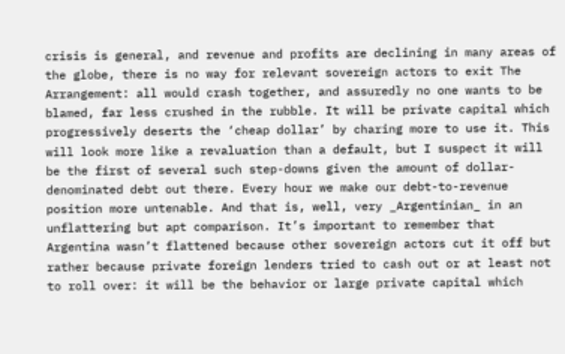crisis is general, and revenue and profits are declining in many areas of the globe, there is no way for relevant sovereign actors to exit The Arrangement: all would crash together, and assuredly no one wants to be blamed, far less crushed in the rubble. It will be private capital which progressively deserts the ‘cheap dollar’ by charing more to use it. This will look more like a revaluation than a default, but I suspect it will be the first of several such step-downs given the amount of dollar-denominated debt out there. Every hour we make our debt-to-revenue position more untenable. And that is, well, very _Argentinian_ in an unflattering but apt comparison. It’s important to remember that Argentina wasn’t flattened because other sovereign actors cut it off but rather because private foreign lenders tried to cash out or at least not to roll over: it will be the behavior or large private capital which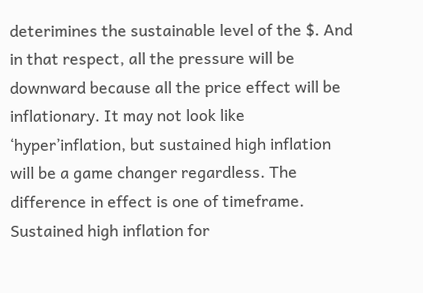deterimines the sustainable level of the $. And in that respect, all the pressure will be downward because all the price effect will be inflationary. It may not look like ‘hyper’inflation, but sustained high inflation will be a game changer regardless. The difference in effect is one of timeframe. Sustained high inflation for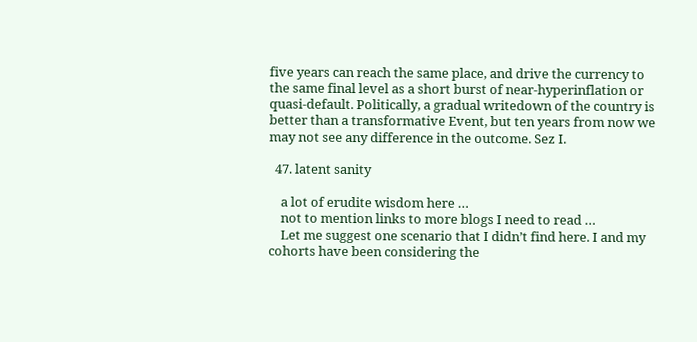five years can reach the same place, and drive the currency to the same final level as a short burst of near-hyperinflation or quasi-default. Politically, a gradual writedown of the country is better than a transformative Event, but ten years from now we may not see any difference in the outcome. Sez I.

  47. latent sanity

    a lot of erudite wisdom here …
    not to mention links to more blogs I need to read …
    Let me suggest one scenario that I didn’t find here. I and my cohorts have been considering the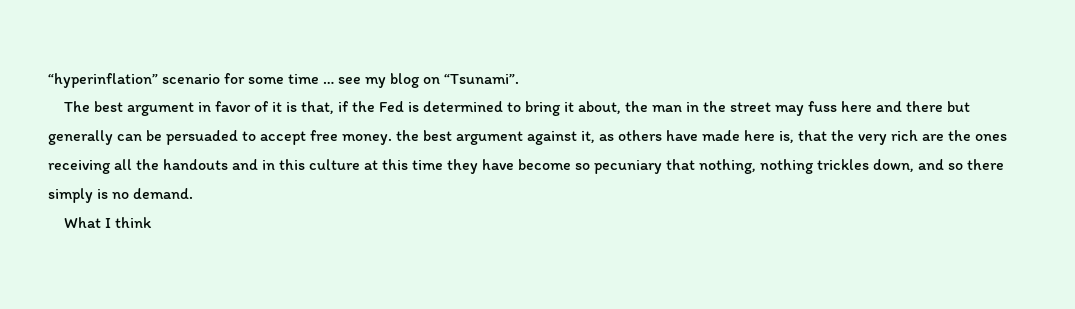“hyperinflation” scenario for some time … see my blog on “Tsunami”.
    The best argument in favor of it is that, if the Fed is determined to bring it about, the man in the street may fuss here and there but generally can be persuaded to accept free money. the best argument against it, as others have made here is, that the very rich are the ones receiving all the handouts and in this culture at this time they have become so pecuniary that nothing, nothing trickles down, and so there simply is no demand.
    What I think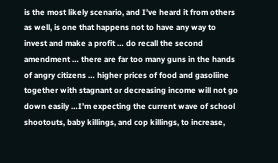is the most likely scenario, and I’ve heard it from others as well, is one that happens not to have any way to invest and make a profit … do recall the second amendment … there are far too many guns in the hands of angry citizens … higher prices of food and gasoliine together with stagnant or decreasing income will not go down easily …I’m expecting the current wave of school shootouts, baby killings, and cop killings, to increase,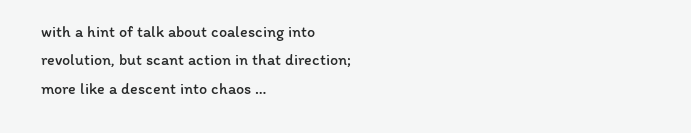with a hint of talk about coalescing into revolution, but scant action in that direction; more like a descent into chaos …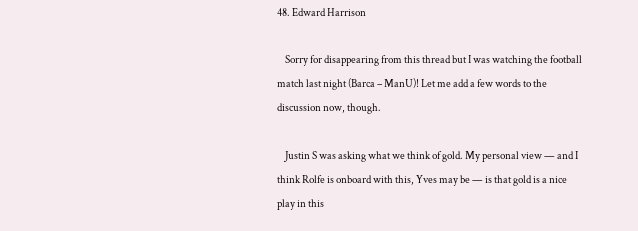48. Edward Harrison

    Sorry for disappearing from this thread but I was watching the football match last night (Barca – ManU)! Let me add a few words to the discussion now, though.

    Justin S was asking what we think of gold. My personal view — and I think Rolfe is onboard with this, Yves may be — is that gold is a nice play in this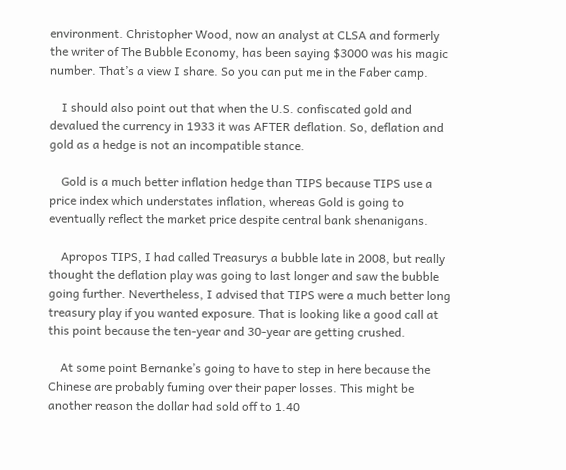environment. Christopher Wood, now an analyst at CLSA and formerly the writer of The Bubble Economy, has been saying $3000 was his magic number. That’s a view I share. So you can put me in the Faber camp.

    I should also point out that when the U.S. confiscated gold and devalued the currency in 1933 it was AFTER deflation. So, deflation and gold as a hedge is not an incompatible stance.

    Gold is a much better inflation hedge than TIPS because TIPS use a price index which understates inflation, whereas Gold is going to eventually reflect the market price despite central bank shenanigans.

    Apropos TIPS, I had called Treasurys a bubble late in 2008, but really thought the deflation play was going to last longer and saw the bubble going further. Nevertheless, I advised that TIPS were a much better long treasury play if you wanted exposure. That is looking like a good call at this point because the ten-year and 30-year are getting crushed.

    At some point Bernanke’s going to have to step in here because the Chinese are probably fuming over their paper losses. This might be another reason the dollar had sold off to 1.40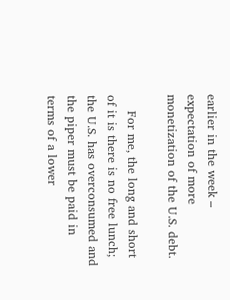earlier in the week – expectation of more monetization of the U.S. debt.

    For me, the long and short of it is there is no free lunch; the U.S. has overconsumed and the piper must be paid in terms of a lower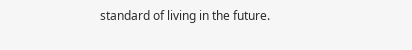standard of living in the future.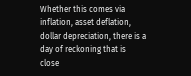Whether this comes via inflation, asset deflation, dollar depreciation, there is a day of reckoning that is close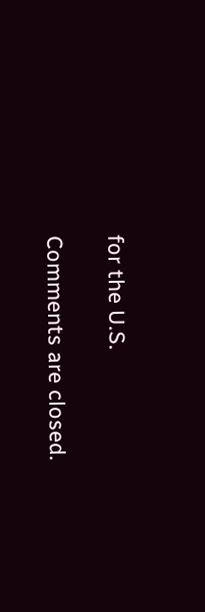for the U.S.

Comments are closed.